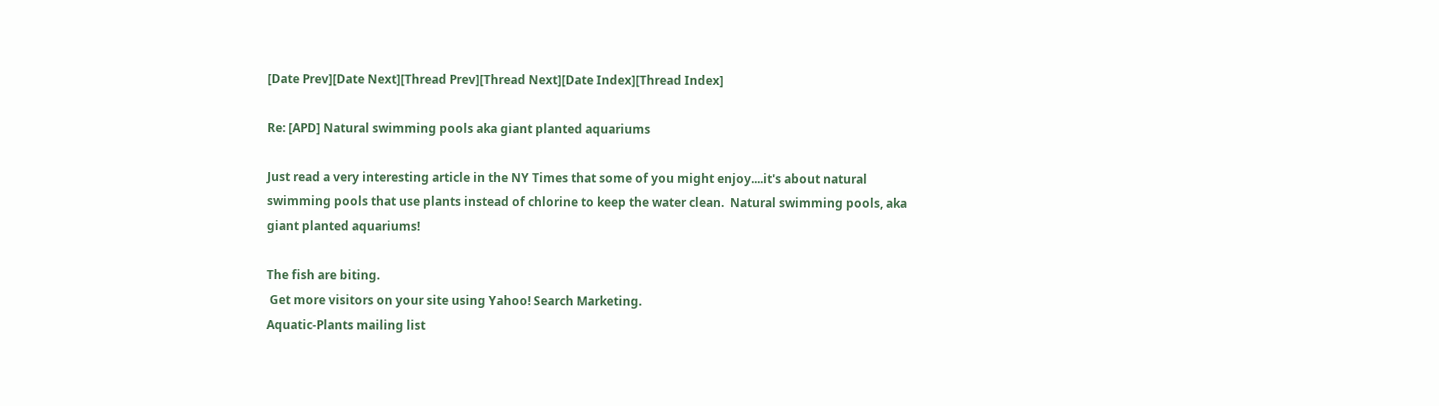[Date Prev][Date Next][Thread Prev][Thread Next][Date Index][Thread Index]

Re: [APD] Natural swimming pools aka giant planted aquariums

Just read a very interesting article in the NY Times that some of you might enjoy....it's about natural swimming pools that use plants instead of chlorine to keep the water clean.  Natural swimming pools, aka giant planted aquariums!

The fish are biting.
 Get more visitors on your site using Yahoo! Search Marketing.
Aquatic-Plants mailing list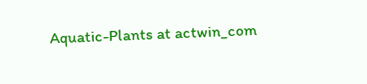Aquatic-Plants at actwin_com